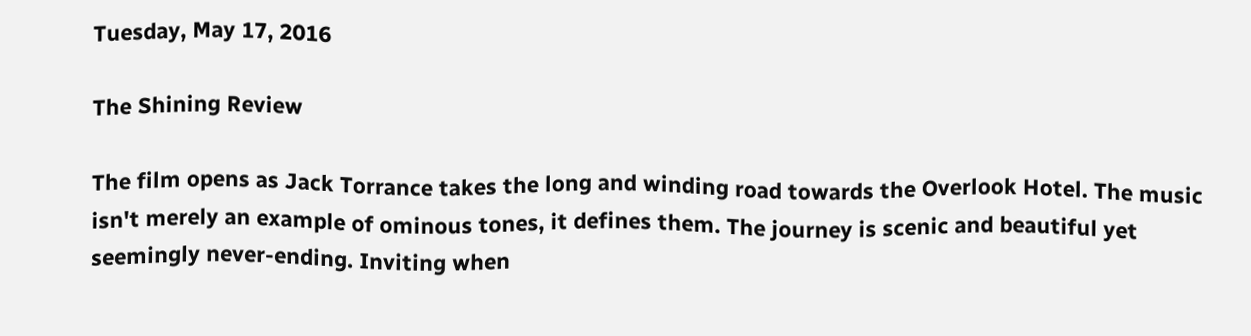Tuesday, May 17, 2016

The Shining Review

The film opens as Jack Torrance takes the long and winding road towards the Overlook Hotel. The music isn't merely an example of ominous tones, it defines them. The journey is scenic and beautiful yet seemingly never-ending. Inviting when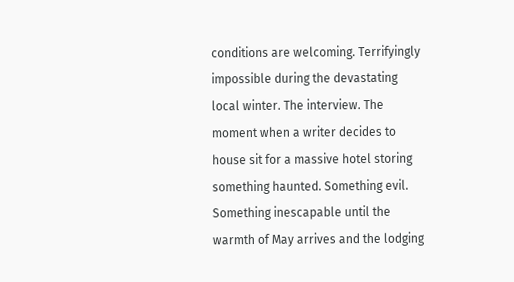conditions are welcoming. Terrifyingly impossible during the devastating local winter. The interview. The moment when a writer decides to house sit for a massive hotel storing something haunted. Something evil. Something inescapable until the warmth of May arrives and the lodging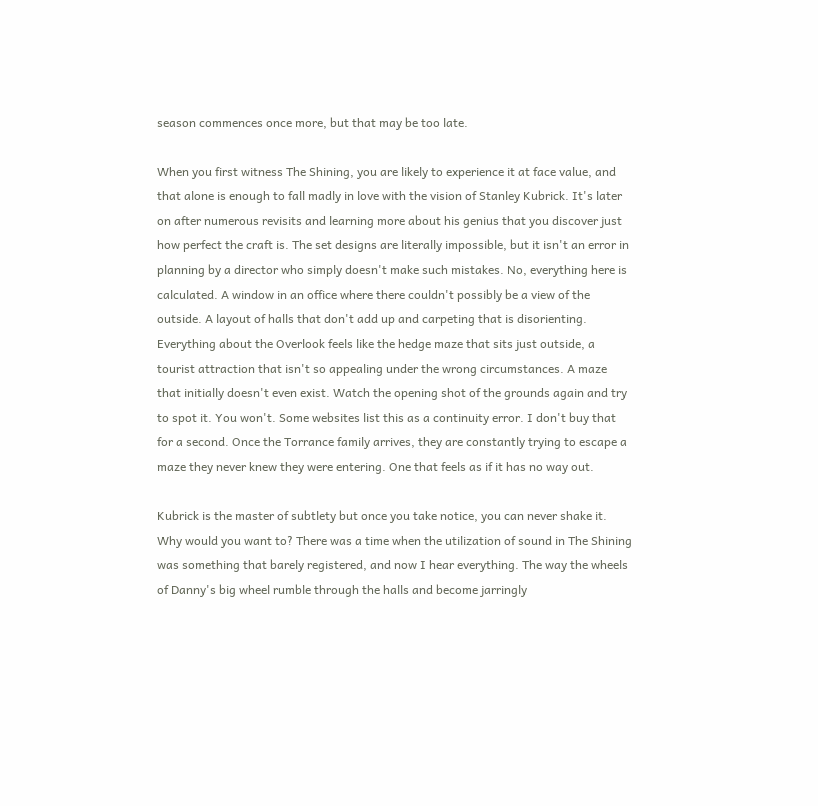season commences once more, but that may be too late.

When you first witness The Shining, you are likely to experience it at face value, and that alone is enough to fall madly in love with the vision of Stanley Kubrick. It's later on after numerous revisits and learning more about his genius that you discover just how perfect the craft is. The set designs are literally impossible, but it isn't an error in planning by a director who simply doesn't make such mistakes. No, everything here is calculated. A window in an office where there couldn't possibly be a view of the outside. A layout of halls that don't add up and carpeting that is disorienting. Everything about the Overlook feels like the hedge maze that sits just outside, a tourist attraction that isn't so appealing under the wrong circumstances. A maze that initially doesn't even exist. Watch the opening shot of the grounds again and try to spot it. You won't. Some websites list this as a continuity error. I don't buy that for a second. Once the Torrance family arrives, they are constantly trying to escape a maze they never knew they were entering. One that feels as if it has no way out.

Kubrick is the master of subtlety but once you take notice, you can never shake it. Why would you want to? There was a time when the utilization of sound in The Shining was something that barely registered, and now I hear everything. The way the wheels of Danny's big wheel rumble through the halls and become jarringly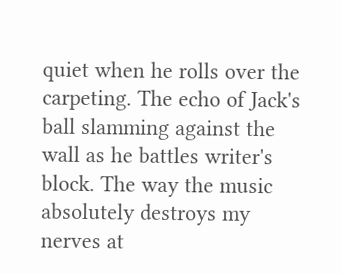quiet when he rolls over the carpeting. The echo of Jack's ball slamming against the wall as he battles writer's block. The way the music absolutely destroys my nerves at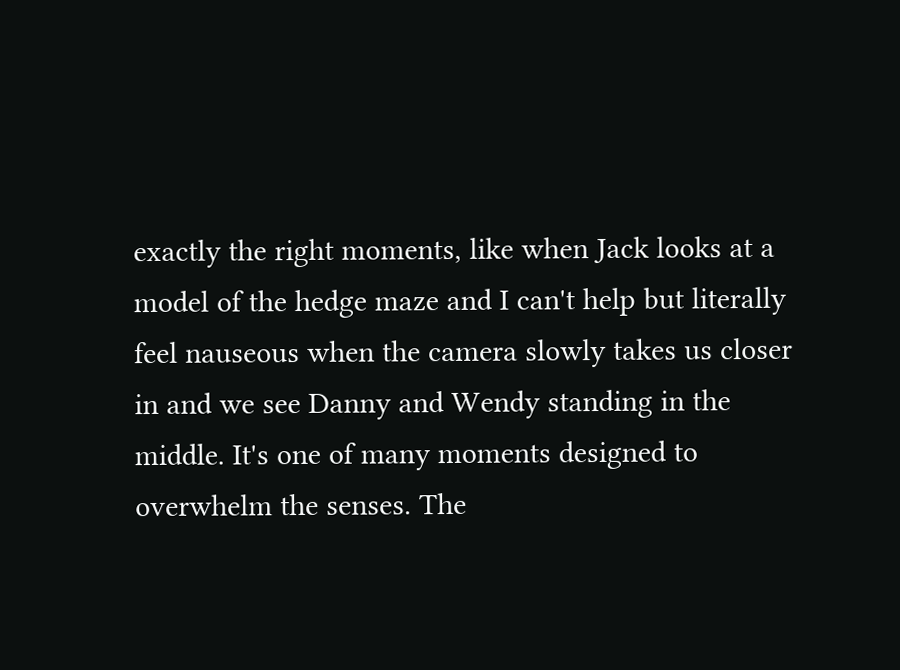exactly the right moments, like when Jack looks at a model of the hedge maze and I can't help but literally feel nauseous when the camera slowly takes us closer in and we see Danny and Wendy standing in the middle. It's one of many moments designed to overwhelm the senses. The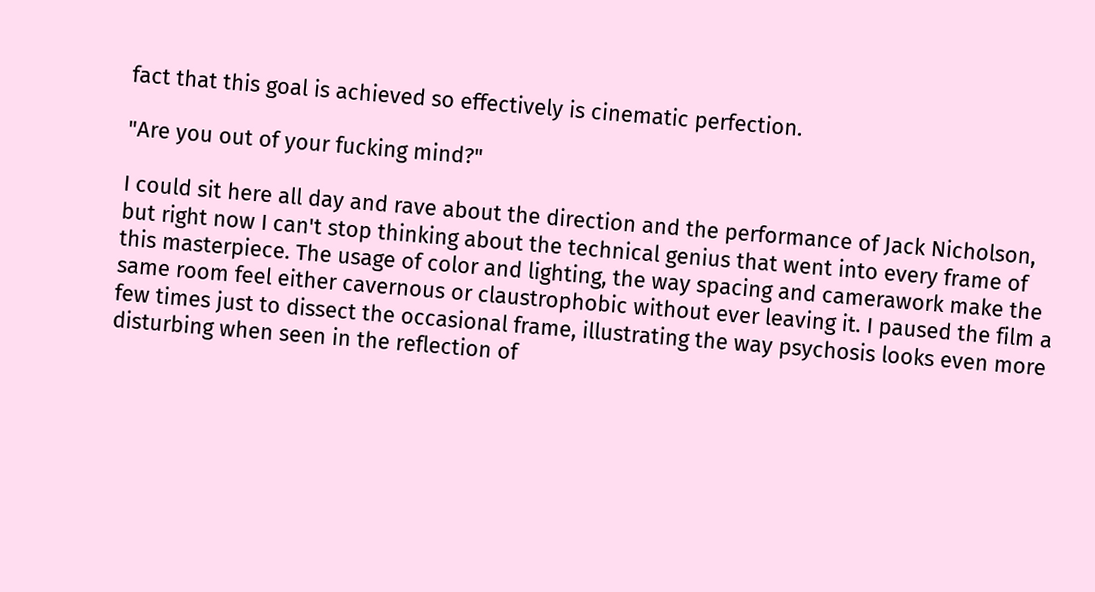fact that this goal is achieved so effectively is cinematic perfection.

"Are you out of your fucking mind?"

I could sit here all day and rave about the direction and the performance of Jack Nicholson, but right now I can't stop thinking about the technical genius that went into every frame of this masterpiece. The usage of color and lighting, the way spacing and camerawork make the same room feel either cavernous or claustrophobic without ever leaving it. I paused the film a few times just to dissect the occasional frame, illustrating the way psychosis looks even more disturbing when seen in the reflection of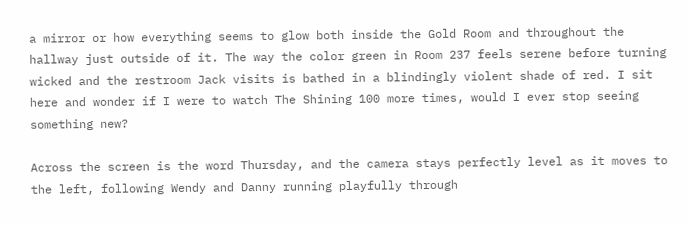a mirror or how everything seems to glow both inside the Gold Room and throughout the hallway just outside of it. The way the color green in Room 237 feels serene before turning wicked and the restroom Jack visits is bathed in a blindingly violent shade of red. I sit here and wonder if I were to watch The Shining 100 more times, would I ever stop seeing something new?

Across the screen is the word Thursday, and the camera stays perfectly level as it moves to the left, following Wendy and Danny running playfully through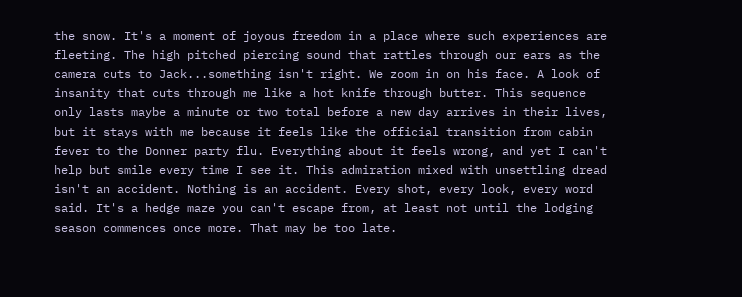the snow. It's a moment of joyous freedom in a place where such experiences are fleeting. The high pitched piercing sound that rattles through our ears as the camera cuts to Jack...something isn't right. We zoom in on his face. A look of insanity that cuts through me like a hot knife through butter. This sequence only lasts maybe a minute or two total before a new day arrives in their lives, but it stays with me because it feels like the official transition from cabin fever to the Donner party flu. Everything about it feels wrong, and yet I can't help but smile every time I see it. This admiration mixed with unsettling dread isn't an accident. Nothing is an accident. Every shot, every look, every word said. It's a hedge maze you can't escape from, at least not until the lodging season commences once more. That may be too late.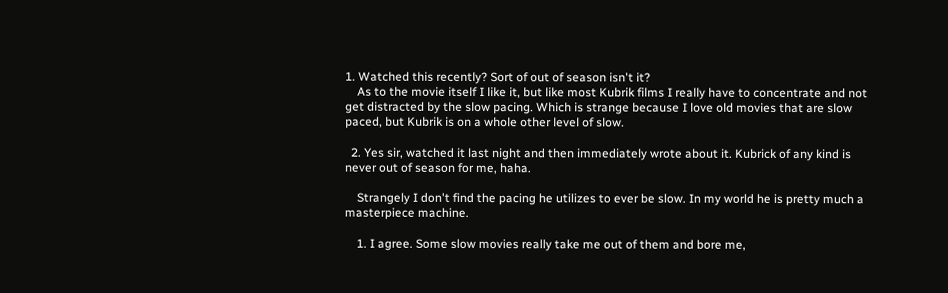1. Watched this recently? Sort of out of season isn't it?
    As to the movie itself I like it, but like most Kubrik films I really have to concentrate and not get distracted by the slow pacing. Which is strange because I love old movies that are slow paced, but Kubrik is on a whole other level of slow.

  2. Yes sir, watched it last night and then immediately wrote about it. Kubrick of any kind is never out of season for me, haha.

    Strangely I don't find the pacing he utilizes to ever be slow. In my world he is pretty much a masterpiece machine.

    1. I agree. Some slow movies really take me out of them and bore me,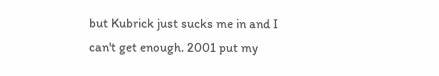but Kubrick just sucks me in and I can't get enough. 2001 put my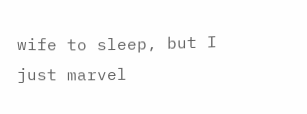wife to sleep, but I just marvel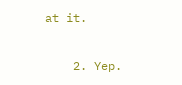at it.

    2. Yep.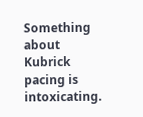Something about Kubrick pacing is intoxicating.